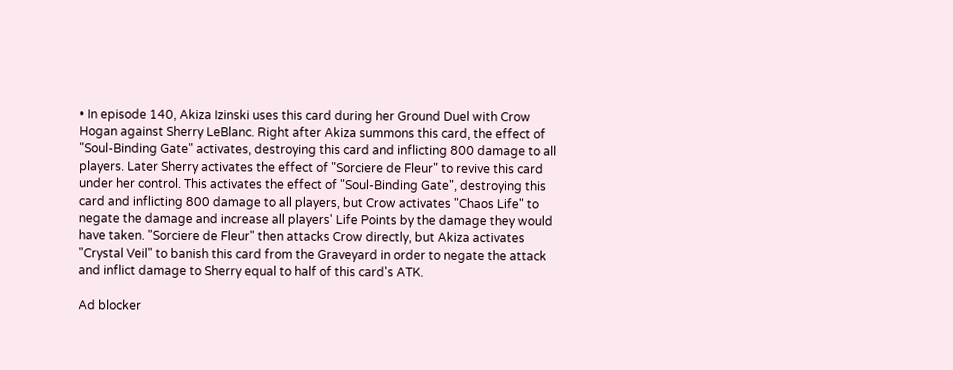• In episode 140, Akiza Izinski uses this card during her Ground Duel with Crow Hogan against Sherry LeBlanc. Right after Akiza summons this card, the effect of "Soul-Binding Gate" activates, destroying this card and inflicting 800 damage to all players. Later Sherry activates the effect of "Sorciere de Fleur" to revive this card under her control. This activates the effect of "Soul-Binding Gate", destroying this card and inflicting 800 damage to all players, but Crow activates "Chaos Life" to negate the damage and increase all players' Life Points by the damage they would have taken. "Sorciere de Fleur" then attacks Crow directly, but Akiza activates "Crystal Veil" to banish this card from the Graveyard in order to negate the attack and inflict damage to Sherry equal to half of this card's ATK.

Ad blocker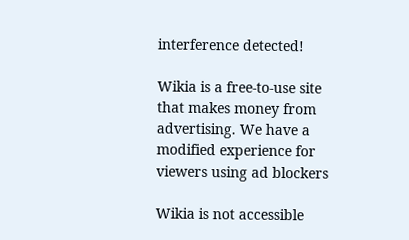interference detected!

Wikia is a free-to-use site that makes money from advertising. We have a modified experience for viewers using ad blockers

Wikia is not accessible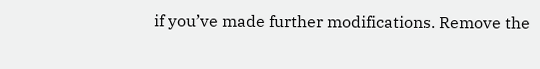if you’ve made further modifications. Remove the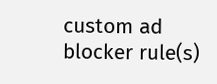custom ad blocker rule(s)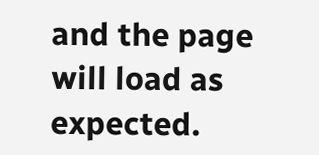and the page will load as expected.